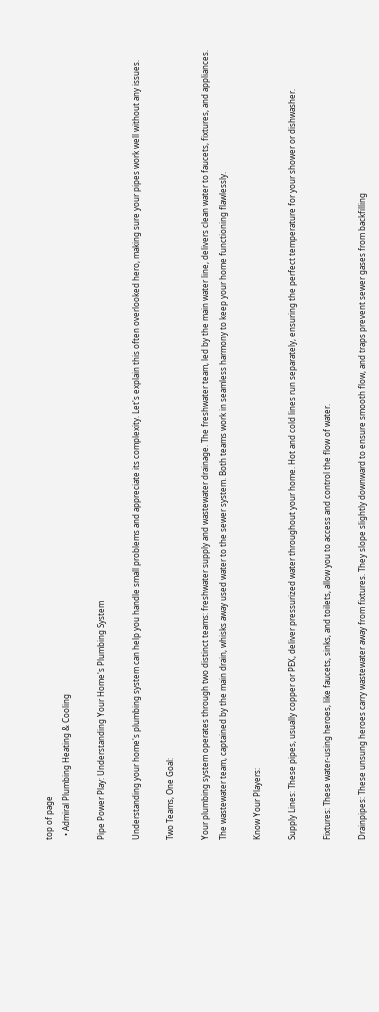top of page
  • Admiral Plumbing Heating & Cooling

Pipe Power Play: Understanding Your Home's Plumbing System

Understanding your home's plumbing system can help you handle small problems and appreciate its complexity. Let's explain this often overlooked hero, making sure your pipes work well without any issues.

Two Teams, One Goal:

Your plumbing system operates through two distinct teams: freshwater supply and wastewater drainage. The freshwater team, led by the main water line, delivers clean water to faucets, fixtures, and appliances. The wastewater team, captained by the main drain, whisks away used water to the sewer system. Both teams work in seamless harmony to keep your home functioning flawlessly.

Know Your Players:

Supply Lines: These pipes, usually copper or PEX, deliver pressurized water throughout your home. Hot and cold lines run separately, ensuring the perfect temperature for your shower or dishwasher.

Fixtures: These water-using heroes, like faucets, sinks, and toilets, allow you to access and control the flow of water.

Drainpipes: These unsung heroes carry wastewater away from fixtures. They slope slightly downward to ensure smooth flow, and traps prevent sewer gases from backfilling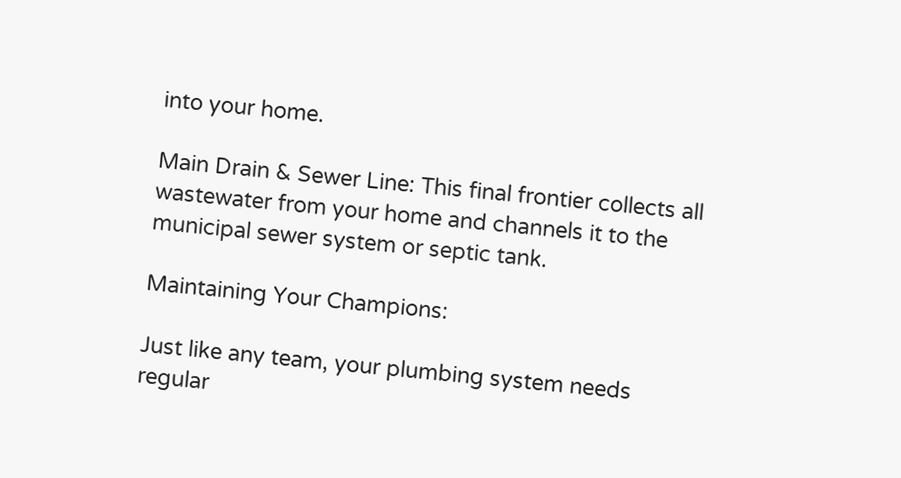into your home.

Main Drain & Sewer Line: This final frontier collects all wastewater from your home and channels it to the municipal sewer system or septic tank.

Maintaining Your Champions:

Just like any team, your plumbing system needs regular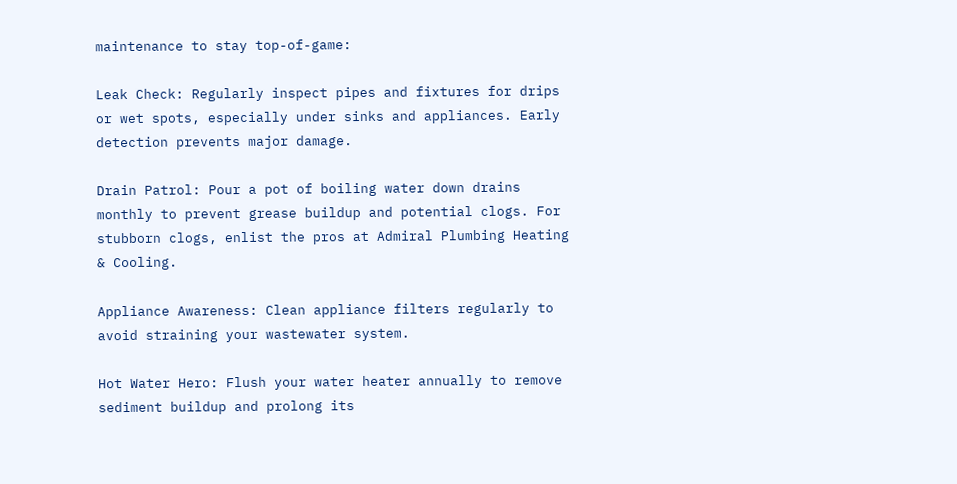maintenance to stay top-of-game:

Leak Check: Regularly inspect pipes and fixtures for drips or wet spots, especially under sinks and appliances. Early detection prevents major damage.

Drain Patrol: Pour a pot of boiling water down drains monthly to prevent grease buildup and potential clogs. For stubborn clogs, enlist the pros at Admiral Plumbing Heating & Cooling.

Appliance Awareness: Clean appliance filters regularly to avoid straining your wastewater system.

Hot Water Hero: Flush your water heater annually to remove sediment buildup and prolong its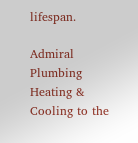lifespan.

Admiral Plumbing Heating & Cooling to the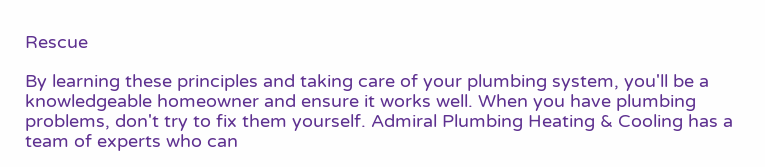Rescue

By learning these principles and taking care of your plumbing system, you'll be a knowledgeable homeowner and ensure it works well. When you have plumbing problems, don't try to fix them yourself. Admiral Plumbing Heating & Cooling has a team of experts who can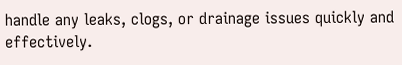handle any leaks, clogs, or drainage issues quickly and effectively.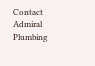Contact Admiral Plumbing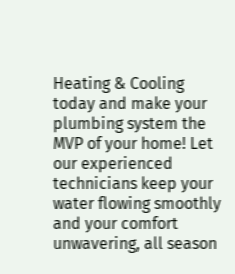Heating & Cooling today and make your plumbing system the MVP of your home! Let our experienced technicians keep your water flowing smoothly and your comfort unwavering, all season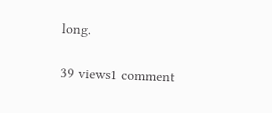long.

39 views1 comment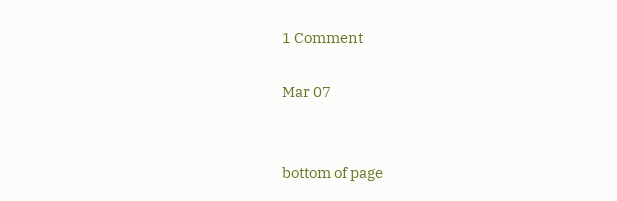1 Comment

Mar 07


bottom of page